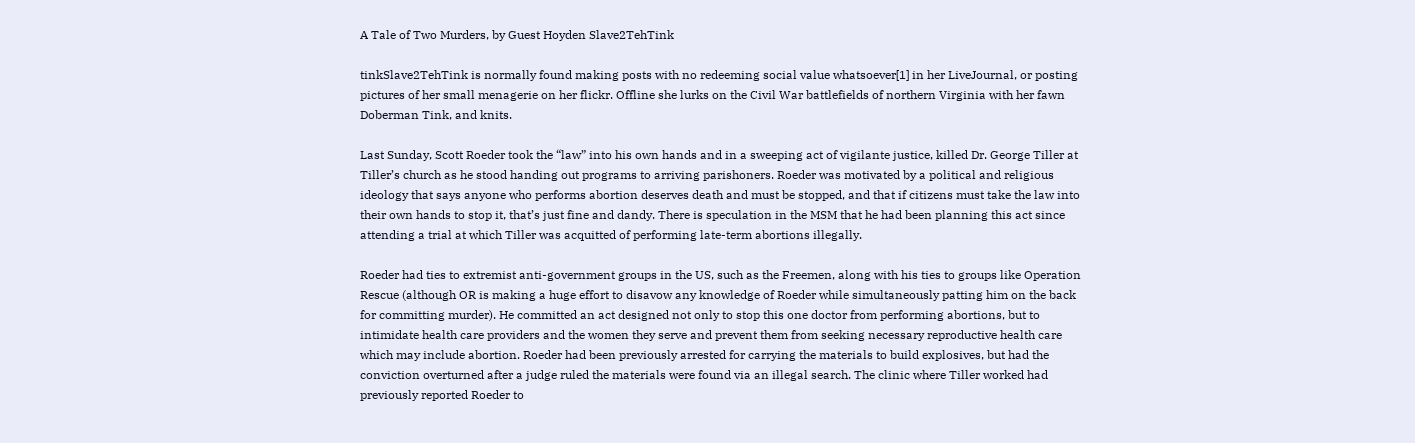A Tale of Two Murders, by Guest Hoyden Slave2TehTink

tinkSlave2TehTink is normally found making posts with no redeeming social value whatsoever[1] in her LiveJournal, or posting pictures of her small menagerie on her flickr. Offline she lurks on the Civil War battlefields of northern Virginia with her fawn Doberman Tink, and knits.

Last Sunday, Scott Roeder took the “law” into his own hands and in a sweeping act of vigilante justice, killed Dr. George Tiller at Tiller’s church as he stood handing out programs to arriving parishoners. Roeder was motivated by a political and religious ideology that says anyone who performs abortion deserves death and must be stopped, and that if citizens must take the law into their own hands to stop it, that’s just fine and dandy. There is speculation in the MSM that he had been planning this act since attending a trial at which Tiller was acquitted of performing late-term abortions illegally.

Roeder had ties to extremist anti-government groups in the US, such as the Freemen, along with his ties to groups like Operation Rescue (although OR is making a huge effort to disavow any knowledge of Roeder while simultaneously patting him on the back for committing murder). He committed an act designed not only to stop this one doctor from performing abortions, but to intimidate health care providers and the women they serve and prevent them from seeking necessary reproductive health care which may include abortion. Roeder had been previously arrested for carrying the materials to build explosives, but had the conviction overturned after a judge ruled the materials were found via an illegal search. The clinic where Tiller worked had previously reported Roeder to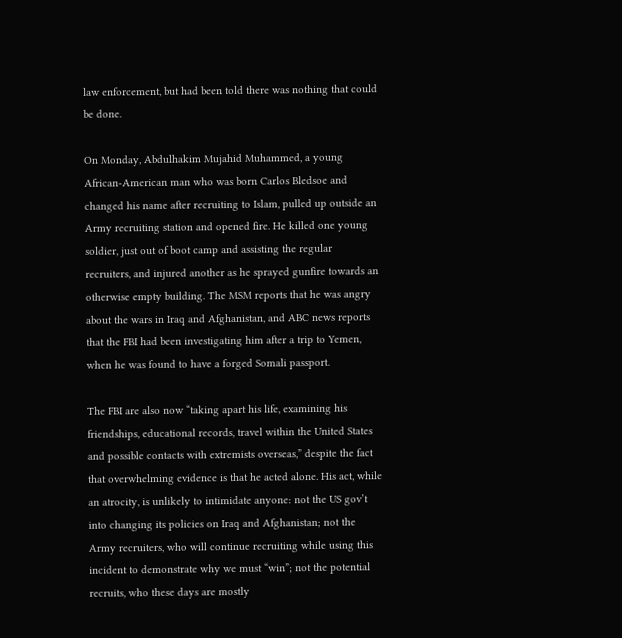law enforcement, but had been told there was nothing that could be done.

On Monday, Abdulhakim Mujahid Muhammed, a young African-American man who was born Carlos Bledsoe and changed his name after recruiting to Islam, pulled up outside an Army recruiting station and opened fire. He killed one young soldier, just out of boot camp and assisting the regular recruiters, and injured another as he sprayed gunfire towards an otherwise empty building. The MSM reports that he was angry about the wars in Iraq and Afghanistan, and ABC news reports that the FBI had been investigating him after a trip to Yemen, when he was found to have a forged Somali passport.

The FBI are also now “taking apart his life, examining his friendships, educational records, travel within the United States and possible contacts with extremists overseas,” despite the fact that overwhelming evidence is that he acted alone. His act, while an atrocity, is unlikely to intimidate anyone: not the US gov’t into changing its policies on Iraq and Afghanistan; not the Army recruiters, who will continue recruiting while using this incident to demonstrate why we must “win”; not the potential recruits, who these days are mostly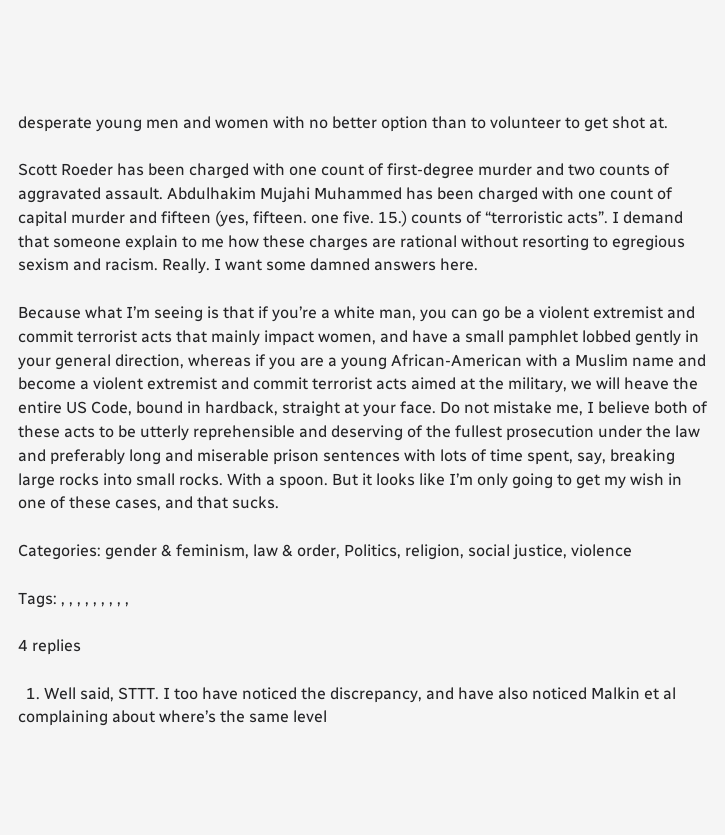desperate young men and women with no better option than to volunteer to get shot at.

Scott Roeder has been charged with one count of first-degree murder and two counts of aggravated assault. Abdulhakim Mujahi Muhammed has been charged with one count of capital murder and fifteen (yes, fifteen. one five. 15.) counts of “terroristic acts”. I demand that someone explain to me how these charges are rational without resorting to egregious sexism and racism. Really. I want some damned answers here.

Because what I’m seeing is that if you’re a white man, you can go be a violent extremist and commit terrorist acts that mainly impact women, and have a small pamphlet lobbed gently in your general direction, whereas if you are a young African-American with a Muslim name and become a violent extremist and commit terrorist acts aimed at the military, we will heave the entire US Code, bound in hardback, straight at your face. Do not mistake me, I believe both of these acts to be utterly reprehensible and deserving of the fullest prosecution under the law and preferably long and miserable prison sentences with lots of time spent, say, breaking large rocks into small rocks. With a spoon. But it looks like I’m only going to get my wish in one of these cases, and that sucks.

Categories: gender & feminism, law & order, Politics, religion, social justice, violence

Tags: , , , , , , , , ,

4 replies

  1. Well said, STTT. I too have noticed the discrepancy, and have also noticed Malkin et al complaining about where’s the same level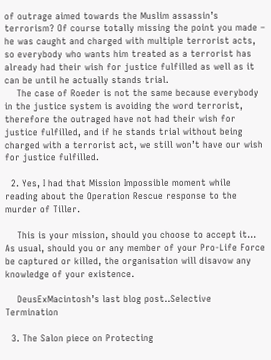of outrage aimed towards the Muslim assassin’s terrorism? Of course totally missing the point you made – he was caught and charged with multiple terrorist acts, so everybody who wants him treated as a terrorist has already had their wish for justice fulfilled as well as it can be until he actually stands trial.
    The case of Roeder is not the same because everybody in the justice system is avoiding the word terrorist, therefore the outraged have not had their wish for justice fulfilled, and if he stands trial without being charged with a terrorist act, we still won’t have our wish for justice fulfilled.

  2. Yes, I had that Mission Impossible moment while reading about the Operation Rescue response to the murder of Tiller.

    This is your mission, should you choose to accept it… As usual, should you or any member of your Pro-Life Force be captured or killed, the organisation will disavow any knowledge of your existence.

    DeusExMacintosh’s last blog post..Selective Termination

  3. The Salon piece on Protecting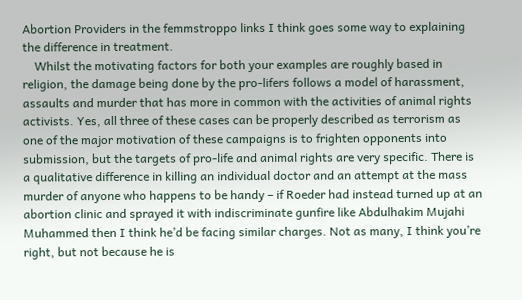Abortion Providers in the femmstroppo links I think goes some way to explaining the difference in treatment.
    Whilst the motivating factors for both your examples are roughly based in religion, the damage being done by the pro-lifers follows a model of harassment, assaults and murder that has more in common with the activities of animal rights activists. Yes, all three of these cases can be properly described as terrorism as one of the major motivation of these campaigns is to frighten opponents into submission, but the targets of pro-life and animal rights are very specific. There is a qualitative difference in killing an individual doctor and an attempt at the mass murder of anyone who happens to be handy – if Roeder had instead turned up at an abortion clinic and sprayed it with indiscriminate gunfire like Abdulhakim Mujahi Muhammed then I think he’d be facing similar charges. Not as many, I think you’re right, but not because he is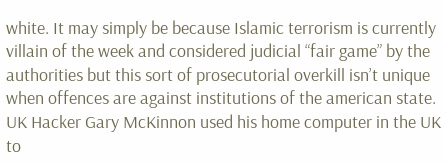white. It may simply be because Islamic terrorism is currently villain of the week and considered judicial “fair game” by the authorities but this sort of prosecutorial overkill isn’t unique when offences are against institutions of the american state. UK Hacker Gary McKinnon used his home computer in the UK to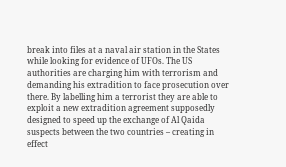break into files at a naval air station in the States while looking for evidence of UFOs. The US authorities are charging him with terrorism and demanding his extradition to face prosecution over there. By labelling him a terrorist they are able to exploit a new extradition agreement supposedly designed to speed up the exchange of Al Qaida suspects between the two countries – creating in effect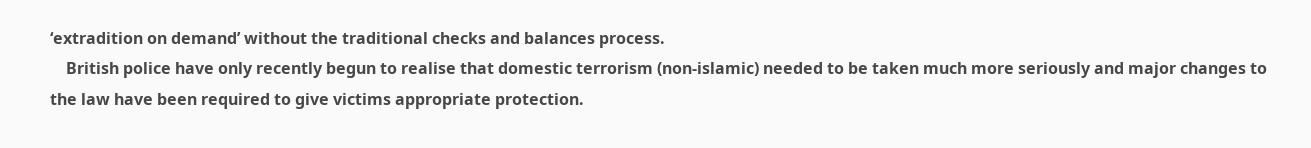‘extradition on demand’ without the traditional checks and balances process.
    British police have only recently begun to realise that domestic terrorism (non-islamic) needed to be taken much more seriously and major changes to the law have been required to give victims appropriate protection.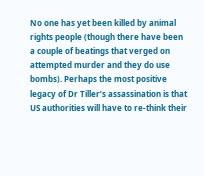No one has yet been killed by animal rights people (though there have been a couple of beatings that verged on attempted murder and they do use bombs). Perhaps the most positive legacy of Dr Tiller’s assassination is that US authorities will have to re-think their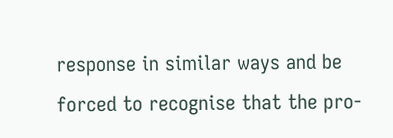response in similar ways and be forced to recognise that the pro-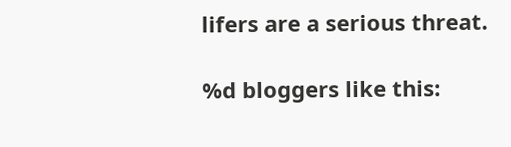lifers are a serious threat.

%d bloggers like this: